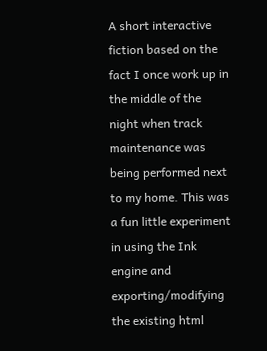A short interactive fiction based on the fact I once work up in the middle of the night when track maintenance was being performed next to my home. This was a fun little experiment in using the Ink engine and exporting/modifying the existing html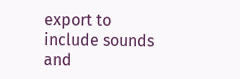export to include sounds and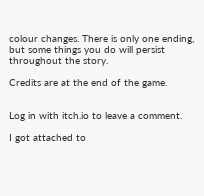colour changes. There is only one ending, but some things you do will persist throughout the story.

Credits are at the end of the game.


Log in with itch.io to leave a comment.

I got attached to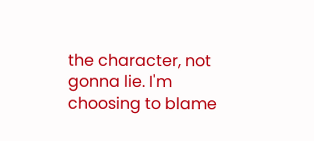the character, not gonna lie. I'm choosing to blame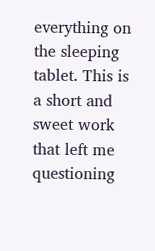everything on the sleeping tablet. This is a short and sweet work that left me questioning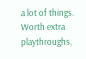a lot of things. Worth extra playthroughs,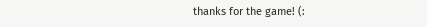thanks for the game! (: